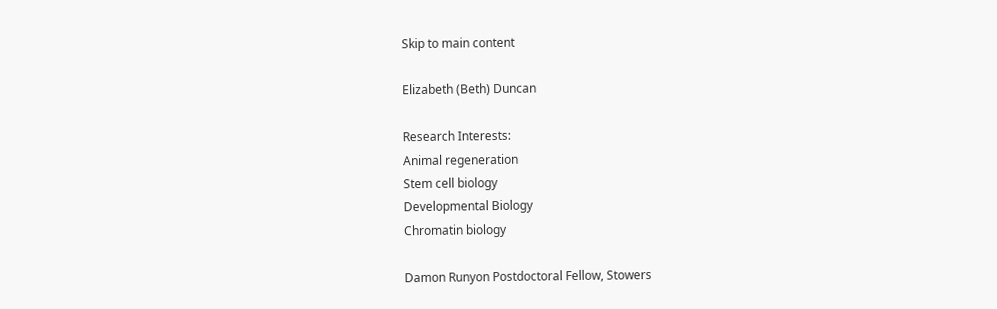Skip to main content

Elizabeth (Beth) Duncan

Research Interests:
Animal regeneration
Stem cell biology
Developmental Biology
Chromatin biology

Damon Runyon Postdoctoral Fellow, Stowers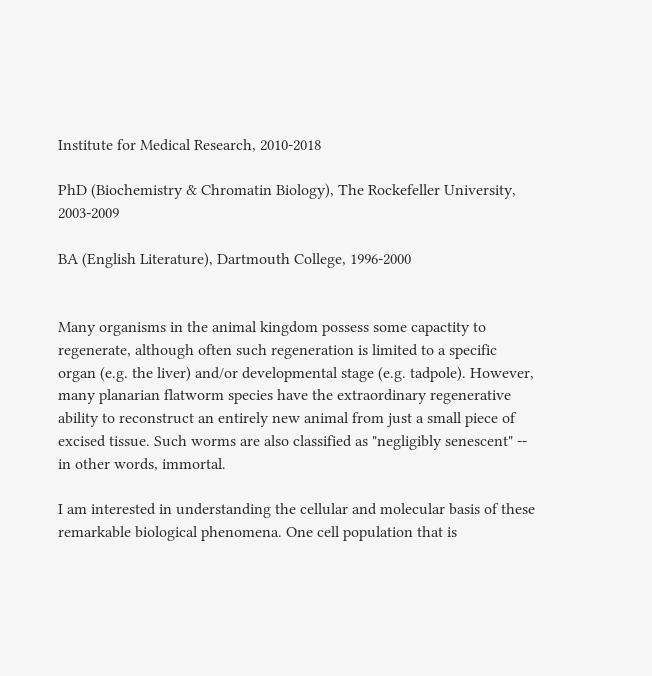Institute for Medical Research, 2010-2018

PhD (Biochemistry & Chromatin Biology), The Rockefeller University, 2003-2009

BA (English Literature), Dartmouth College, 1996-2000


Many organisms in the animal kingdom possess some capactity to regenerate, although often such regeneration is limited to a specific organ (e.g. the liver) and/or developmental stage (e.g. tadpole). However, many planarian flatworm species have the extraordinary regenerative ability to reconstruct an entirely new animal from just a small piece of excised tissue. Such worms are also classified as "negligibly senescent" -- in other words, immortal.

I am interested in understanding the cellular and molecular basis of these remarkable biological phenomena. One cell population that is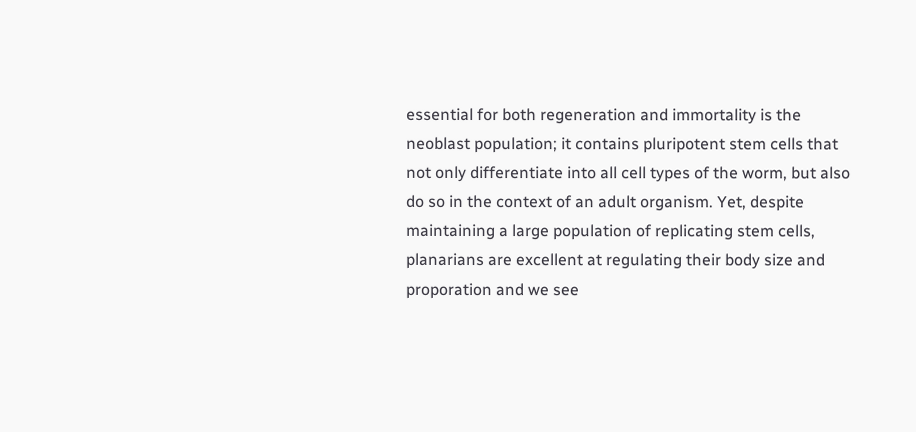essential for both regeneration and immortality is the neoblast population; it contains pluripotent stem cells that not only differentiate into all cell types of the worm, but also do so in the context of an adult organism. Yet, despite maintaining a large population of replicating stem cells, planarians are excellent at regulating their body size and proporation and we see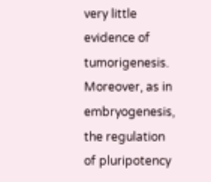very little evidence of tumorigenesis. Moreover, as in embryogenesis, the regulation of pluripotency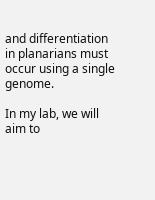and differentiation in planarians must occur using a single genome.

In my lab, we will aim to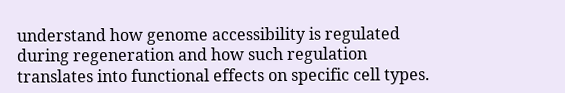understand how genome accessibility is regulated during regeneration and how such regulation translates into functional effects on specific cell types.